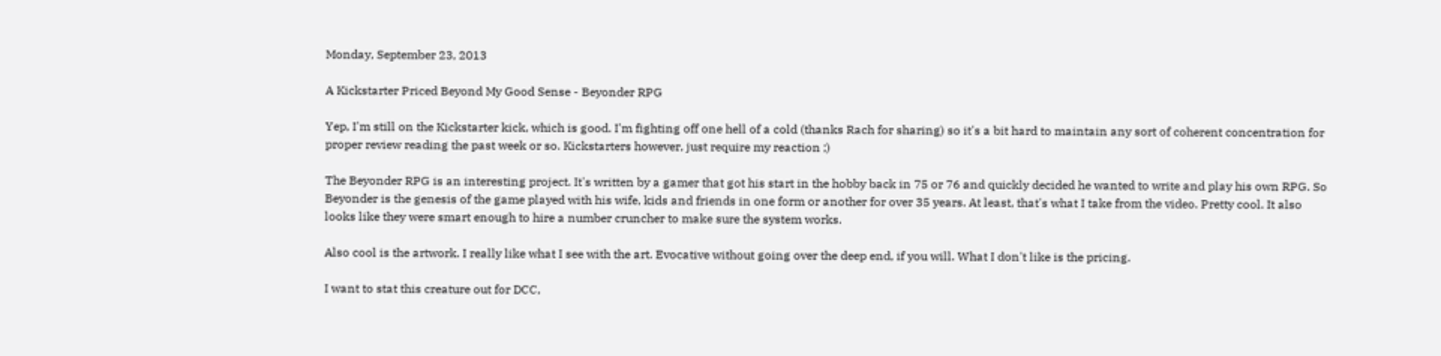Monday, September 23, 2013

A Kickstarter Priced Beyond My Good Sense - Beyonder RPG

Yep, I'm still on the Kickstarter kick, which is good. I'm fighting off one hell of a cold (thanks Rach for sharing) so it's a bit hard to maintain any sort of coherent concentration for proper review reading the past week or so. Kickstarters however, just require my reaction ;)

The Beyonder RPG is an interesting project. It's written by a gamer that got his start in the hobby back in 75 or 76 and quickly decided he wanted to write and play his own RPG. So Beyonder is the genesis of the game played with his wife, kids and friends in one form or another for over 35 years. At least, that's what I take from the video. Pretty cool. It also looks like they were smart enough to hire a number cruncher to make sure the system works.

Also cool is the artwork. I really like what I see with the art. Evocative without going over the deep end, if you will. What I don't like is the pricing.

I want to stat this creature out for DCC,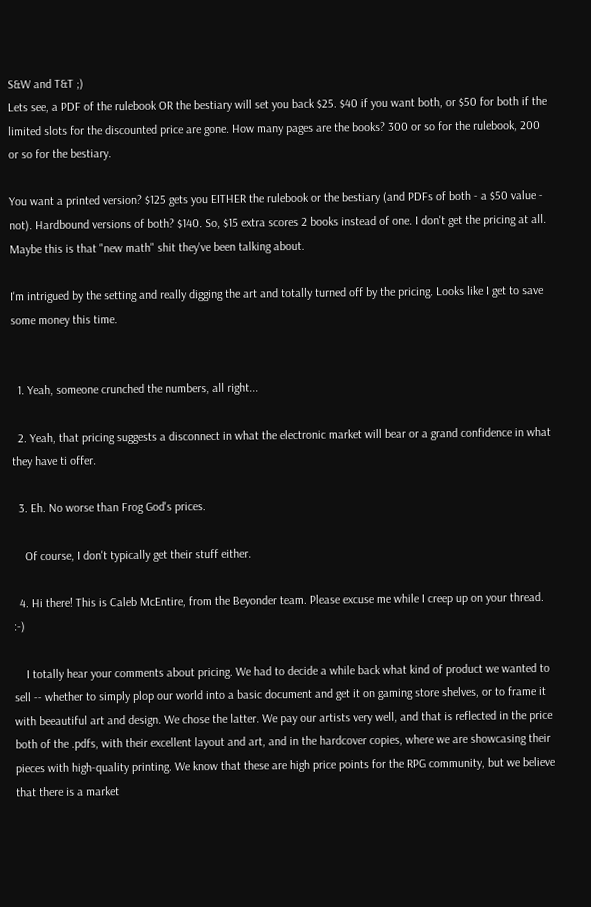S&W and T&T ;)
Lets see, a PDF of the rulebook OR the bestiary will set you back $25. $40 if you want both, or $50 for both if the limited slots for the discounted price are gone. How many pages are the books? 300 or so for the rulebook, 200 or so for the bestiary.

You want a printed version? $125 gets you EITHER the rulebook or the bestiary (and PDFs of both - a $50 value - not). Hardbound versions of both? $140. So, $15 extra scores 2 books instead of one. I don't get the pricing at all. Maybe this is that "new math" shit they've been talking about.

I'm intrigued by the setting and really digging the art and totally turned off by the pricing. Looks like I get to save some money this time.


  1. Yeah, someone crunched the numbers, all right...

  2. Yeah, that pricing suggests a disconnect in what the electronic market will bear or a grand confidence in what they have ti offer.

  3. Eh. No worse than Frog God's prices.

    Of course, I don't typically get their stuff either.

  4. Hi there! This is Caleb McEntire, from the Beyonder team. Please excuse me while I creep up on your thread. :-)

    I totally hear your comments about pricing. We had to decide a while back what kind of product we wanted to sell -- whether to simply plop our world into a basic document and get it on gaming store shelves, or to frame it with beeautiful art and design. We chose the latter. We pay our artists very well, and that is reflected in the price both of the .pdfs, with their excellent layout and art, and in the hardcover copies, where we are showcasing their pieces with high-quality printing. We know that these are high price points for the RPG community, but we believe that there is a market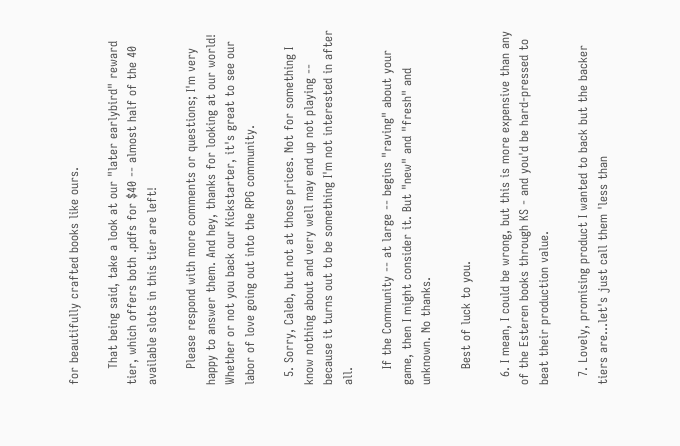for beautifully crafted books like ours.

    That being said, take a look at our "later earlybird" reward tier, which offers both .pdfs for $40 -- almost half of the 40 available slots in this tier are left!

    Please respond with more comments or questions; I'm very happy to answer them. And hey, thanks for looking at our world! Whether or not you back our Kickstarter, it's great to see our labor of love going out into the RPG community.

  5. Sorry, Caleb, but not at those prices. Not for something I know nothing about and very well may end up not playing -- because it turns out to be something I'm not interested in after all.

    If the Community -- at large -- begins "raving" about your game, then I might consider it. But "new" and "fresh" and unknown. No thanks.

    Best of luck to you.

  6. I mean, I could be wrong, but this is more expensive than any of the Esteren books through KS - and you'd be hard-pressed to beat their production value.

  7. Lovely, promising product I wanted to back but the backer tiers are...let's just call them 'less than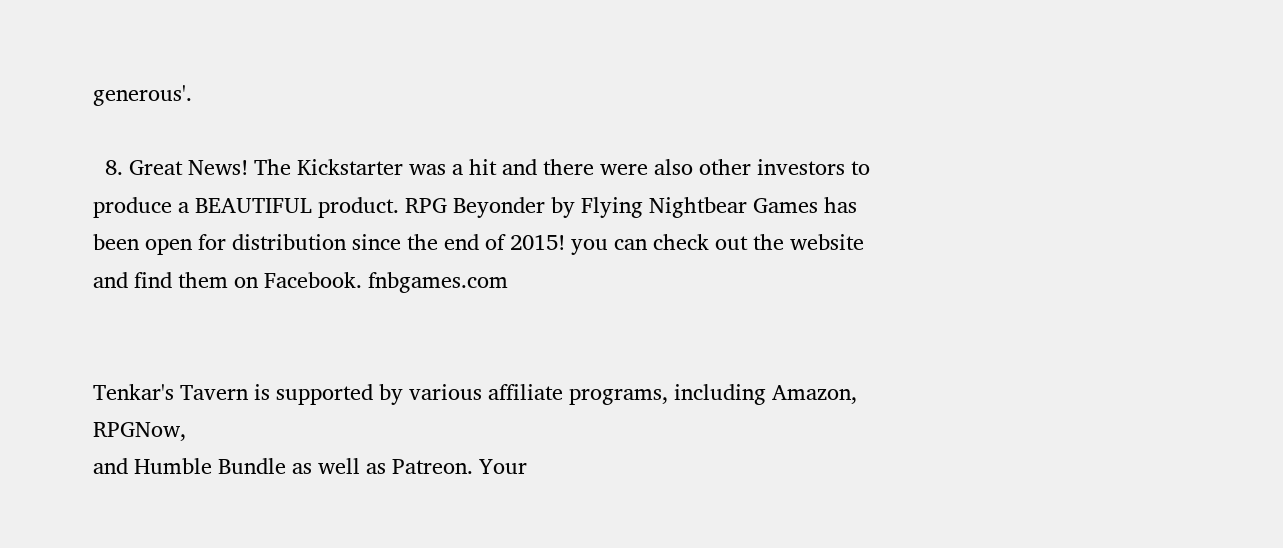generous'.

  8. Great News! The Kickstarter was a hit and there were also other investors to produce a BEAUTIFUL product. RPG Beyonder by Flying Nightbear Games has been open for distribution since the end of 2015! you can check out the website and find them on Facebook. fnbgames.com


Tenkar's Tavern is supported by various affiliate programs, including Amazon, RPGNow,
and Humble Bundle as well as Patreon. Your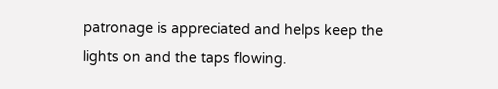patronage is appreciated and helps keep the
lights on and the taps flowing.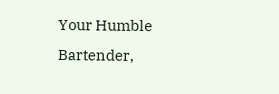Your Humble Bartender,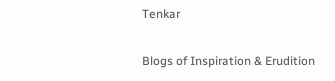Tenkar

Blogs of Inspiration & Erudition